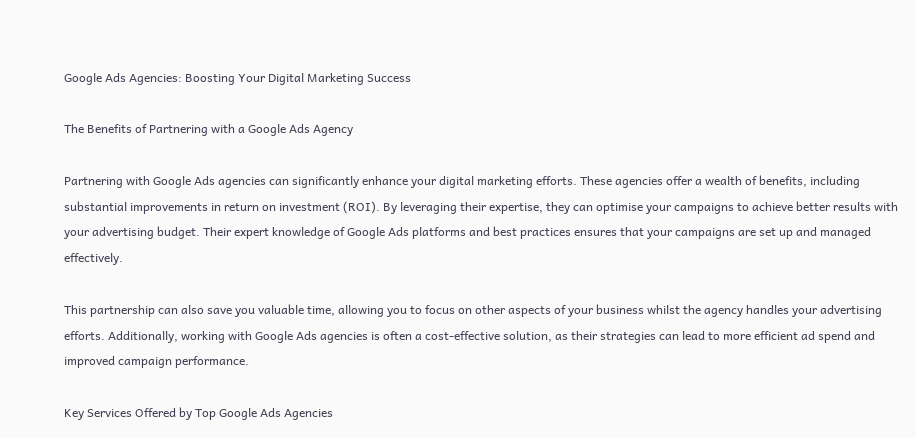Google Ads Agencies: Boosting Your Digital Marketing Success

The Benefits of Partnering with a Google Ads Agency

Partnering with Google Ads agencies can significantly enhance your digital marketing efforts. These agencies offer a wealth of benefits, including substantial improvements in return on investment (ROI). By leveraging their expertise, they can optimise your campaigns to achieve better results with your advertising budget. Their expert knowledge of Google Ads platforms and best practices ensures that your campaigns are set up and managed effectively.

This partnership can also save you valuable time, allowing you to focus on other aspects of your business whilst the agency handles your advertising efforts. Additionally, working with Google Ads agencies is often a cost-effective solution, as their strategies can lead to more efficient ad spend and improved campaign performance.

Key Services Offered by Top Google Ads Agencies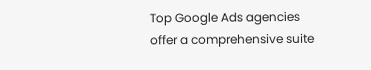Top Google Ads agencies offer a comprehensive suite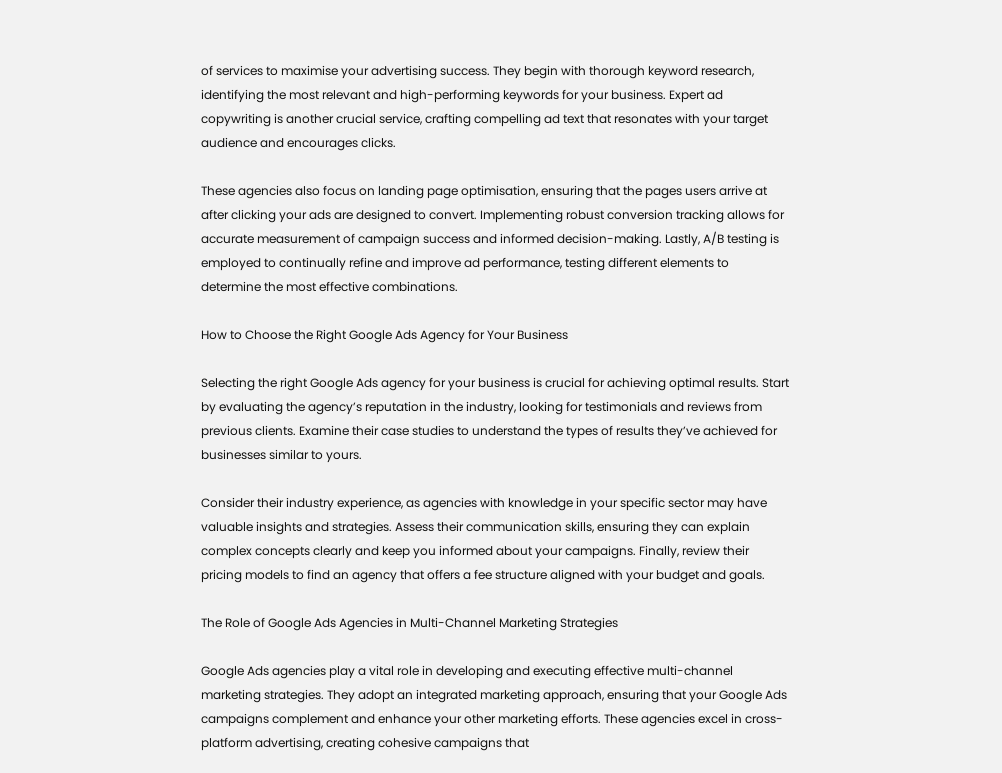of services to maximise your advertising success. They begin with thorough keyword research, identifying the most relevant and high-performing keywords for your business. Expert ad copywriting is another crucial service, crafting compelling ad text that resonates with your target audience and encourages clicks.

These agencies also focus on landing page optimisation, ensuring that the pages users arrive at after clicking your ads are designed to convert. Implementing robust conversion tracking allows for accurate measurement of campaign success and informed decision-making. Lastly, A/B testing is employed to continually refine and improve ad performance, testing different elements to determine the most effective combinations.

How to Choose the Right Google Ads Agency for Your Business

Selecting the right Google Ads agency for your business is crucial for achieving optimal results. Start by evaluating the agency’s reputation in the industry, looking for testimonials and reviews from previous clients. Examine their case studies to understand the types of results they’ve achieved for businesses similar to yours.

Consider their industry experience, as agencies with knowledge in your specific sector may have valuable insights and strategies. Assess their communication skills, ensuring they can explain complex concepts clearly and keep you informed about your campaigns. Finally, review their pricing models to find an agency that offers a fee structure aligned with your budget and goals.

The Role of Google Ads Agencies in Multi-Channel Marketing Strategies

Google Ads agencies play a vital role in developing and executing effective multi-channel marketing strategies. They adopt an integrated marketing approach, ensuring that your Google Ads campaigns complement and enhance your other marketing efforts. These agencies excel in cross-platform advertising, creating cohesive campaigns that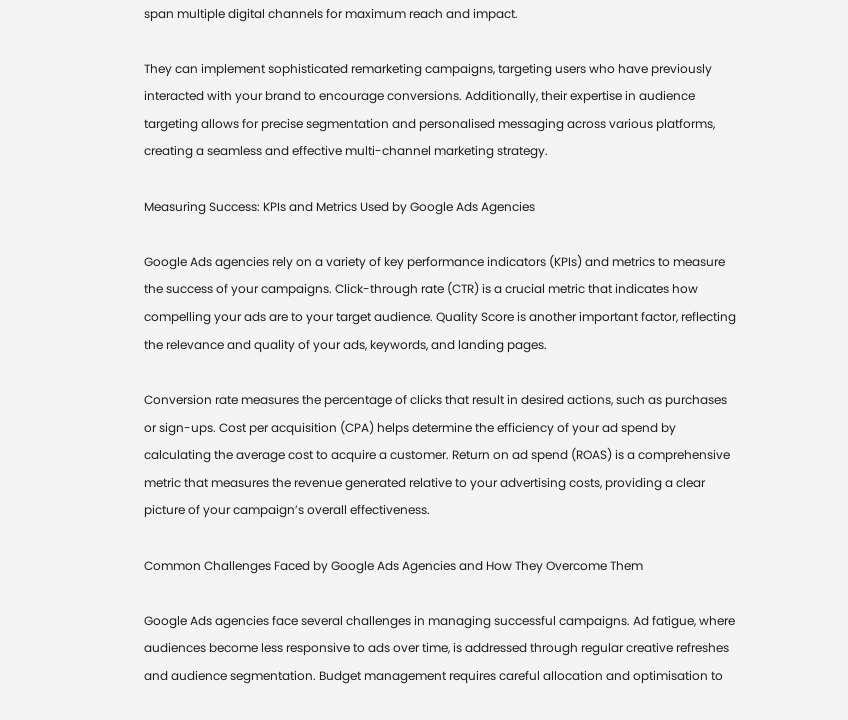span multiple digital channels for maximum reach and impact.

They can implement sophisticated remarketing campaigns, targeting users who have previously interacted with your brand to encourage conversions. Additionally, their expertise in audience targeting allows for precise segmentation and personalised messaging across various platforms, creating a seamless and effective multi-channel marketing strategy.

Measuring Success: KPIs and Metrics Used by Google Ads Agencies

Google Ads agencies rely on a variety of key performance indicators (KPIs) and metrics to measure the success of your campaigns. Click-through rate (CTR) is a crucial metric that indicates how compelling your ads are to your target audience. Quality Score is another important factor, reflecting the relevance and quality of your ads, keywords, and landing pages.

Conversion rate measures the percentage of clicks that result in desired actions, such as purchases or sign-ups. Cost per acquisition (CPA) helps determine the efficiency of your ad spend by calculating the average cost to acquire a customer. Return on ad spend (ROAS) is a comprehensive metric that measures the revenue generated relative to your advertising costs, providing a clear picture of your campaign’s overall effectiveness.

Common Challenges Faced by Google Ads Agencies and How They Overcome Them

Google Ads agencies face several challenges in managing successful campaigns. Ad fatigue, where audiences become less responsive to ads over time, is addressed through regular creative refreshes and audience segmentation. Budget management requires careful allocation and optimisation to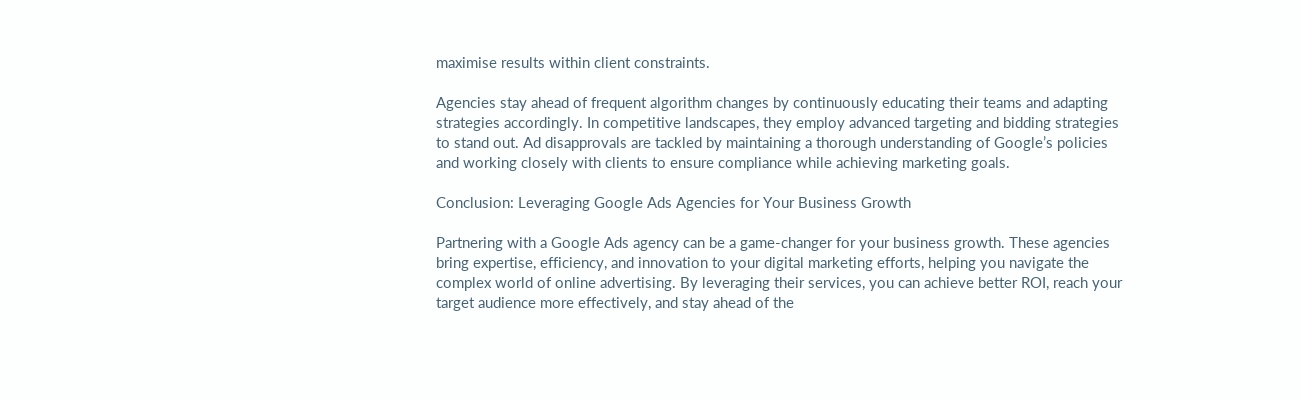maximise results within client constraints.

Agencies stay ahead of frequent algorithm changes by continuously educating their teams and adapting strategies accordingly. In competitive landscapes, they employ advanced targeting and bidding strategies to stand out. Ad disapprovals are tackled by maintaining a thorough understanding of Google’s policies and working closely with clients to ensure compliance while achieving marketing goals.

Conclusion: Leveraging Google Ads Agencies for Your Business Growth

Partnering with a Google Ads agency can be a game-changer for your business growth. These agencies bring expertise, efficiency, and innovation to your digital marketing efforts, helping you navigate the complex world of online advertising. By leveraging their services, you can achieve better ROI, reach your target audience more effectively, and stay ahead of the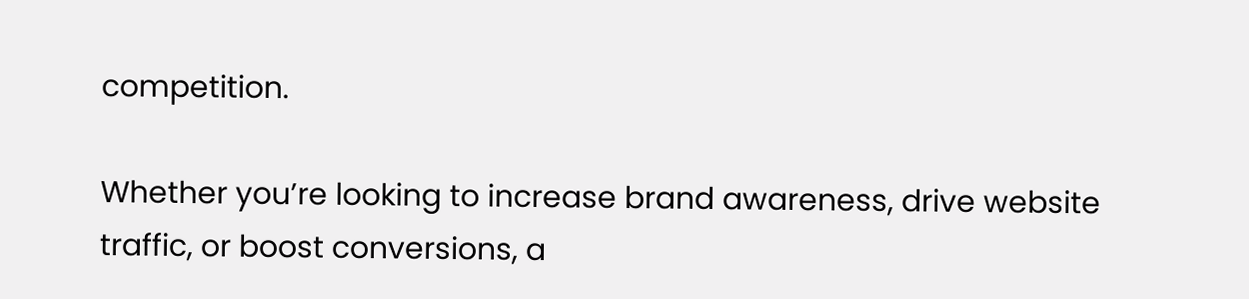competition.

Whether you’re looking to increase brand awareness, drive website traffic, or boost conversions, a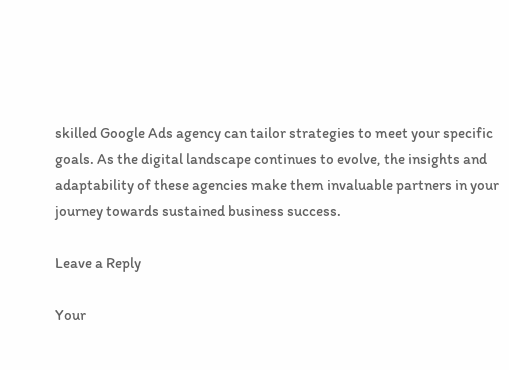skilled Google Ads agency can tailor strategies to meet your specific goals. As the digital landscape continues to evolve, the insights and adaptability of these agencies make them invaluable partners in your journey towards sustained business success.

Leave a Reply

Your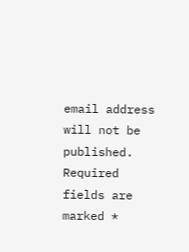email address will not be published. Required fields are marked *